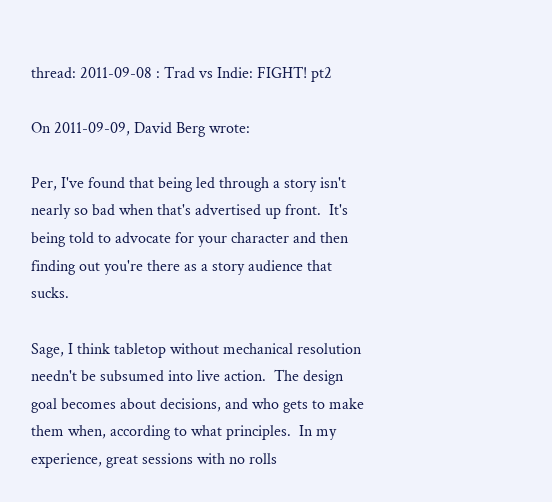thread: 2011-09-08 : Trad vs Indie: FIGHT! pt2

On 2011-09-09, David Berg wrote:

Per, I've found that being led through a story isn't nearly so bad when that's advertised up front.  It's being told to advocate for your character and then finding out you're there as a story audience that sucks.

Sage, I think tabletop without mechanical resolution needn't be subsumed into live action.  The design goal becomes about decisions, and who gets to make them when, according to what principles.  In my experience, great sessions with no rolls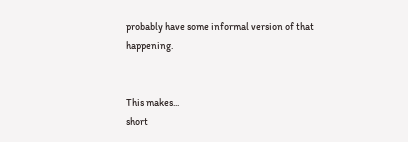probably have some informal version of that happening.


This makes...
short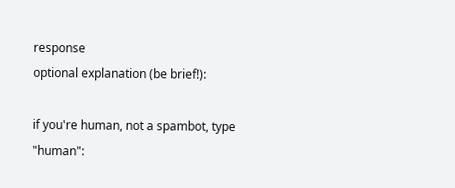response
optional explanation (be brief!):

if you're human, not a spambot, type "human":